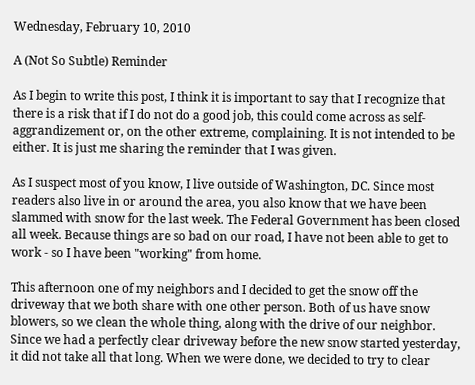Wednesday, February 10, 2010

A (Not So Subtle) Reminder

As I begin to write this post, I think it is important to say that I recognize that there is a risk that if I do not do a good job, this could come across as self-aggrandizement or, on the other extreme, complaining. It is not intended to be either. It is just me sharing the reminder that I was given.

As I suspect most of you know, I live outside of Washington, DC. Since most readers also live in or around the area, you also know that we have been slammed with snow for the last week. The Federal Government has been closed all week. Because things are so bad on our road, I have not been able to get to work - so I have been "working" from home.

This afternoon one of my neighbors and I decided to get the snow off the driveway that we both share with one other person. Both of us have snow blowers, so we clean the whole thing, along with the drive of our neighbor. Since we had a perfectly clear driveway before the new snow started yesterday, it did not take all that long. When we were done, we decided to try to clear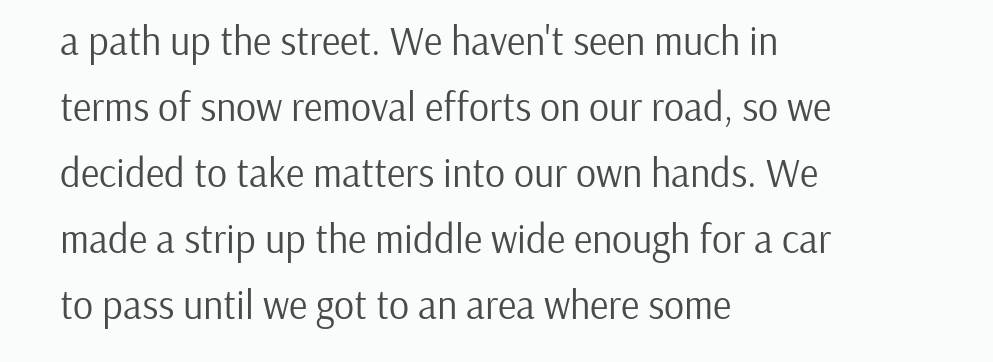a path up the street. We haven't seen much in terms of snow removal efforts on our road, so we decided to take matters into our own hands. We made a strip up the middle wide enough for a car to pass until we got to an area where some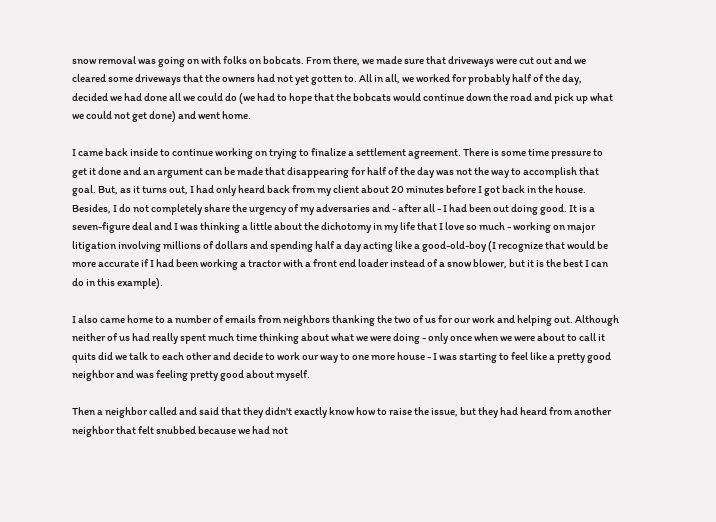snow removal was going on with folks on bobcats. From there, we made sure that driveways were cut out and we cleared some driveways that the owners had not yet gotten to. All in all, we worked for probably half of the day, decided we had done all we could do (we had to hope that the bobcats would continue down the road and pick up what we could not get done) and went home.

I came back inside to continue working on trying to finalize a settlement agreement. There is some time pressure to get it done and an argument can be made that disappearing for half of the day was not the way to accomplish that goal. But, as it turns out, I had only heard back from my client about 20 minutes before I got back in the house. Besides, I do not completely share the urgency of my adversaries and - after all - I had been out doing good. It is a seven-figure deal and I was thinking a little about the dichotomy in my life that I love so much - working on major litigation involving millions of dollars and spending half a day acting like a good-old-boy (I recognize that would be more accurate if I had been working a tractor with a front end loader instead of a snow blower, but it is the best I can do in this example).

I also came home to a number of emails from neighbors thanking the two of us for our work and helping out. Although neither of us had really spent much time thinking about what we were doing - only once when we were about to call it quits did we talk to each other and decide to work our way to one more house - I was starting to feel like a pretty good neighbor and was feeling pretty good about myself.

Then a neighbor called and said that they didn't exactly know how to raise the issue, but they had heard from another neighbor that felt snubbed because we had not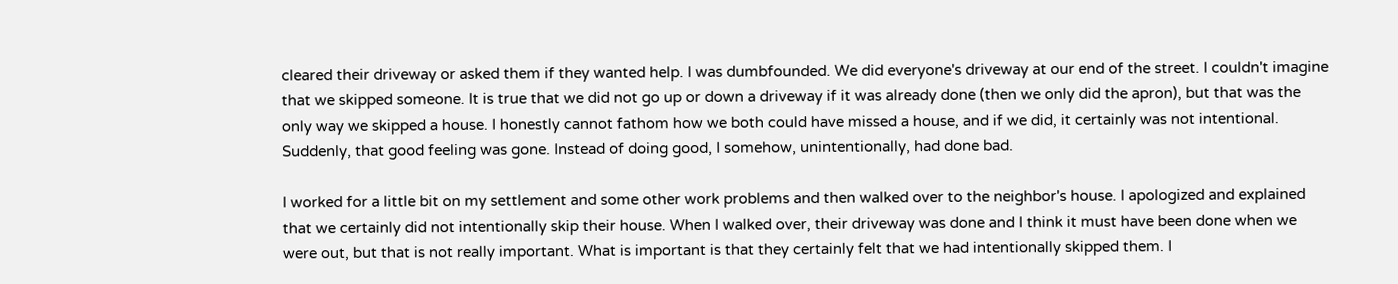cleared their driveway or asked them if they wanted help. I was dumbfounded. We did everyone's driveway at our end of the street. I couldn't imagine that we skipped someone. It is true that we did not go up or down a driveway if it was already done (then we only did the apron), but that was the only way we skipped a house. I honestly cannot fathom how we both could have missed a house, and if we did, it certainly was not intentional. Suddenly, that good feeling was gone. Instead of doing good, I somehow, unintentionally, had done bad.

I worked for a little bit on my settlement and some other work problems and then walked over to the neighbor's house. I apologized and explained that we certainly did not intentionally skip their house. When I walked over, their driveway was done and I think it must have been done when we were out, but that is not really important. What is important is that they certainly felt that we had intentionally skipped them. I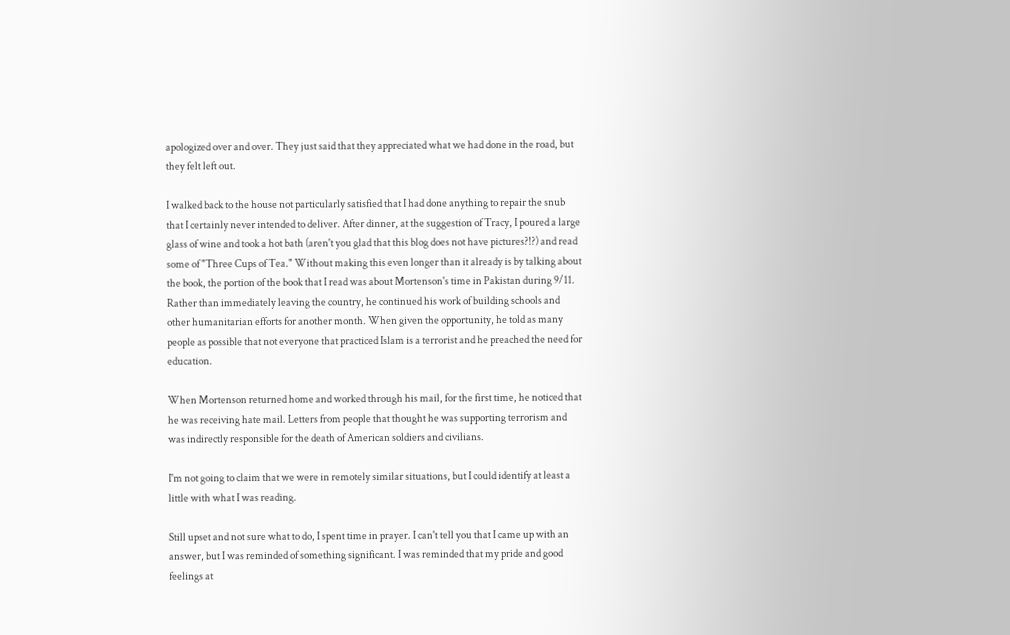apologized over and over. They just said that they appreciated what we had done in the road, but they felt left out.

I walked back to the house not particularly satisfied that I had done anything to repair the snub that I certainly never intended to deliver. After dinner, at the suggestion of Tracy, I poured a large glass of wine and took a hot bath (aren't you glad that this blog does not have pictures?!?) and read some of "Three Cups of Tea." Without making this even longer than it already is by talking about the book, the portion of the book that I read was about Mortenson's time in Pakistan during 9/11. Rather than immediately leaving the country, he continued his work of building schools and other humanitarian efforts for another month. When given the opportunity, he told as many people as possible that not everyone that practiced Islam is a terrorist and he preached the need for education.

When Mortenson returned home and worked through his mail, for the first time, he noticed that he was receiving hate mail. Letters from people that thought he was supporting terrorism and was indirectly responsible for the death of American soldiers and civilians.

I'm not going to claim that we were in remotely similar situations, but I could identify at least a little with what I was reading.

Still upset and not sure what to do, I spent time in prayer. I can't tell you that I came up with an answer, but I was reminded of something significant. I was reminded that my pride and good feelings at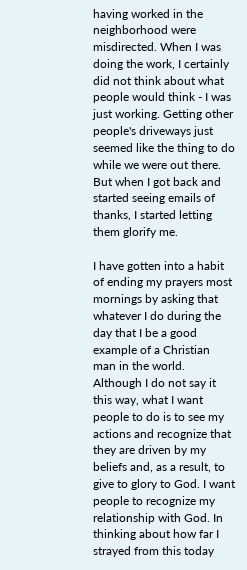having worked in the neighborhood were misdirected. When I was doing the work, I certainly did not think about what people would think - I was just working. Getting other people's driveways just seemed like the thing to do while we were out there. But when I got back and started seeing emails of thanks, I started letting them glorify me.

I have gotten into a habit of ending my prayers most mornings by asking that whatever I do during the day that I be a good example of a Christian man in the world. Although I do not say it this way, what I want people to do is to see my actions and recognize that they are driven by my beliefs and, as a result, to give to glory to God. I want people to recognize my relationship with God. In thinking about how far I strayed from this today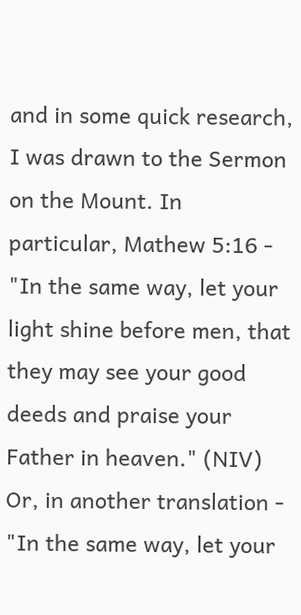and in some quick research, I was drawn to the Sermon on the Mount. In particular, Mathew 5:16 - "In the same way, let your light shine before men, that they may see your good deeds and praise your Father in heaven." (NIV) Or, in another translation - "In the same way, let your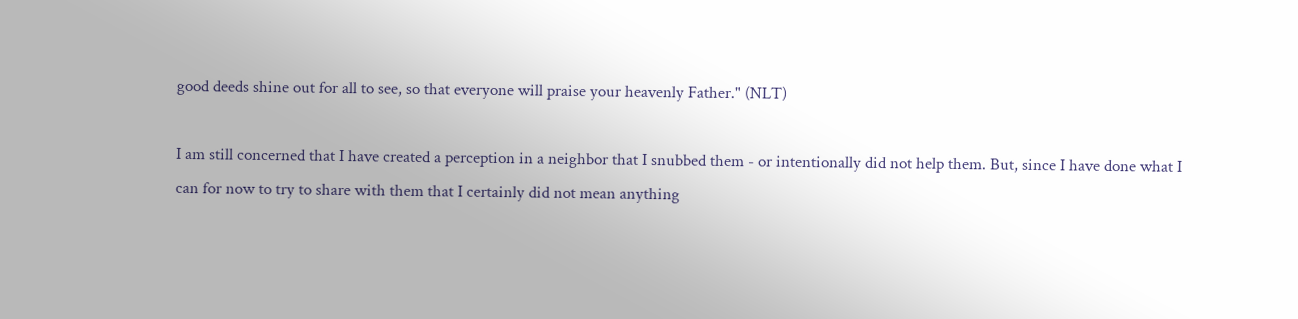good deeds shine out for all to see, so that everyone will praise your heavenly Father." (NLT)

I am still concerned that I have created a perception in a neighbor that I snubbed them - or intentionally did not help them. But, since I have done what I can for now to try to share with them that I certainly did not mean anything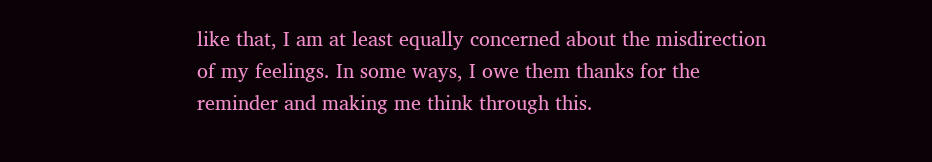like that, I am at least equally concerned about the misdirection of my feelings. In some ways, I owe them thanks for the reminder and making me think through this.